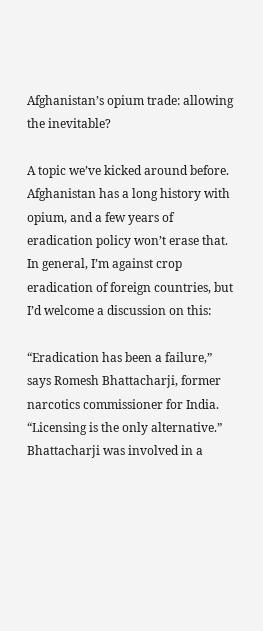Afghanistan’s opium trade: allowing the inevitable?

A topic we’ve kicked around before. Afghanistan has a long history with opium, and a few years of eradication policy won’t erase that. In general, I’m against crop eradication of foreign countries, but I’d welcome a discussion on this:

“Eradication has been a failure,” says Romesh Bhattacharji, former narcotics commissioner for India. “Licensing is the only alternative.” Bhattacharji was involved in a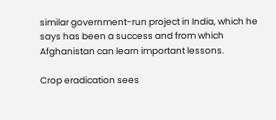similar government-run project in India, which he says has been a success and from which Afghanistan can learn important lessons.

Crop eradication sees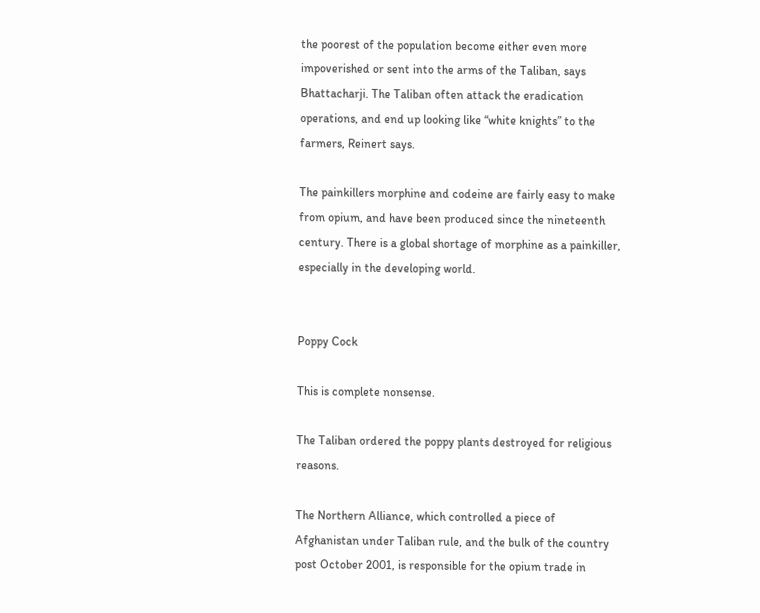the poorest of the population become either even more impoverished or sent into the arms of the Taliban, says Bhattacharji. The Taliban often attack the eradication operations, and end up looking like “white knights” to the farmers, Reinert says.

The painkillers morphine and codeine are fairly easy to make from opium, and have been produced since the nineteenth century. There is a global shortage of morphine as a painkiller, especially in the developing world.


Poppy Cock

This is complete nonsense.

The Taliban ordered the poppy plants destroyed for religious reasons.

The Northern Alliance, which controlled a piece of Afghanistan under Taliban rule, and the bulk of the country post October 2001, is responsible for the opium trade in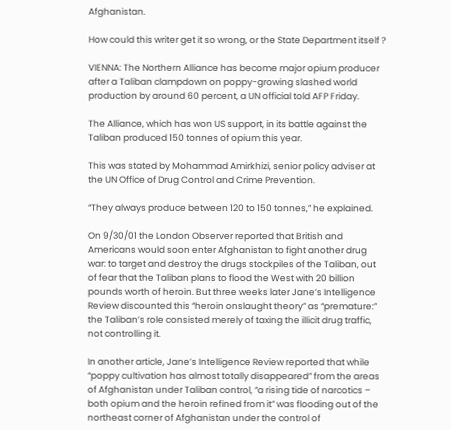Afghanistan.

How could this writer get it so wrong, or the State Department itself ?

VIENNA: The Northern Alliance has become major opium producer after a Taliban clampdown on poppy-growing slashed world production by around 60 percent, a UN official told AFP Friday.

The Alliance, which has won US support, in its battle against the Taliban produced 150 tonnes of opium this year.

This was stated by Mohammad Amirkhizi, senior policy adviser at the UN Office of Drug Control and Crime Prevention.

“They always produce between 120 to 150 tonnes,” he explained.

On 9/30/01 the London Observer reported that British and Americans would soon enter Afghanistan to fight another drug war: to target and destroy the drugs stockpiles of the Taliban, out of fear that the Taliban plans to flood the West with 20 billion pounds worth of heroin. But three weeks later Jane’s Intelligence Review discounted this “heroin onslaught theory” as “premature:” the Taliban’s role consisted merely of taxing the illicit drug traffic, not controlling it.

In another article, Jane’s Intelligence Review reported that while “poppy cultivation has almost totally disappeared” from the areas of Afghanistan under Taliban control, “a rising tide of narcotics – both opium and the heroin refined from it” was flooding out of the northeast corner of Afghanistan under the control of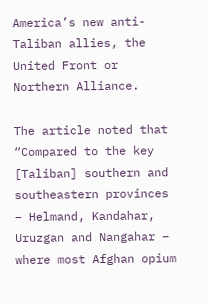America’s new anti-Taliban allies, the United Front or Northern Alliance.

The article noted that “Compared to the key [Taliban] southern and southeastern provinces – Helmand, Kandahar, Uruzgan and Nangahar – where most Afghan opium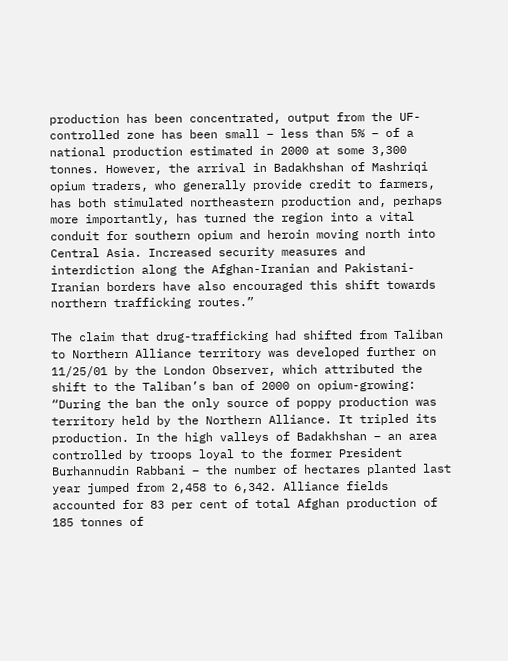production has been concentrated, output from the UF-controlled zone has been small – less than 5% – of a national production estimated in 2000 at some 3,300 tonnes. However, the arrival in Badakhshan of Mashriqi opium traders, who generally provide credit to farmers, has both stimulated northeastern production and, perhaps more importantly, has turned the region into a vital conduit for southern opium and heroin moving north into Central Asia. Increased security measures and interdiction along the Afghan-Iranian and Pakistani-Iranian borders have also encouraged this shift towards northern trafficking routes.”

The claim that drug-trafficking had shifted from Taliban to Northern Alliance territory was developed further on 11/25/01 by the London Observer, which attributed the shift to the Taliban’s ban of 2000 on opium-growing: “During the ban the only source of poppy production was territory held by the Northern Alliance. It tripled its production. In the high valleys of Badakhshan – an area controlled by troops loyal to the former President Burhannudin Rabbani – the number of hectares planted last year jumped from 2,458 to 6,342. Alliance fields accounted for 83 per cent of total Afghan production of 185 tonnes of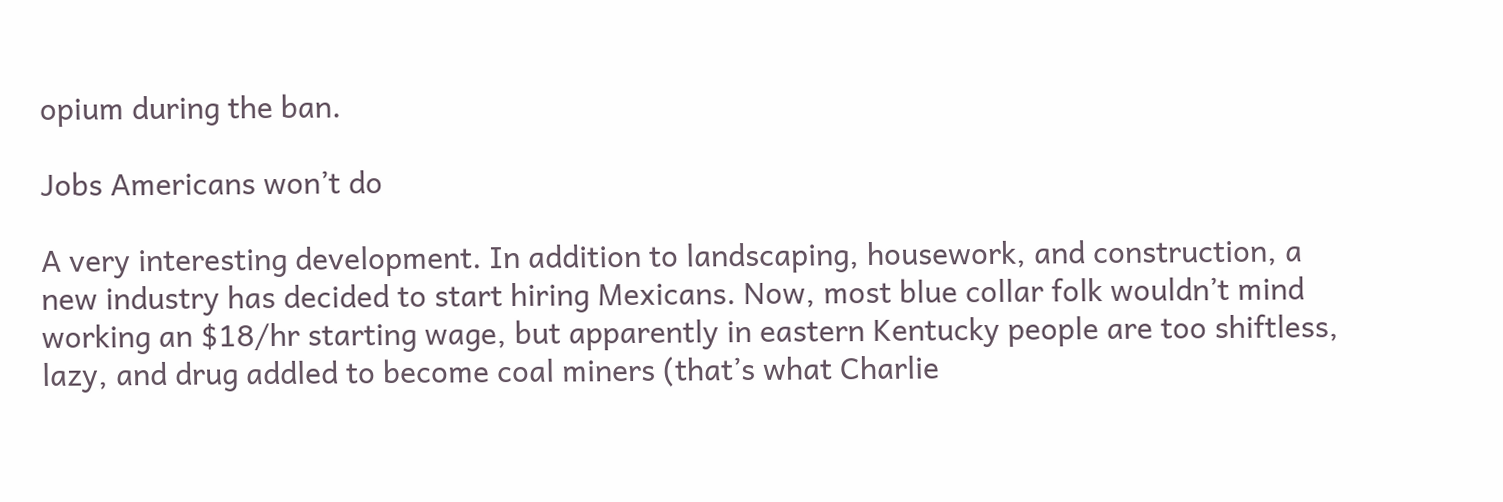opium during the ban.

Jobs Americans won’t do

A very interesting development. In addition to landscaping, housework, and construction, a new industry has decided to start hiring Mexicans. Now, most blue collar folk wouldn’t mind working an $18/hr starting wage, but apparently in eastern Kentucky people are too shiftless, lazy, and drug addled to become coal miners (that’s what Charlie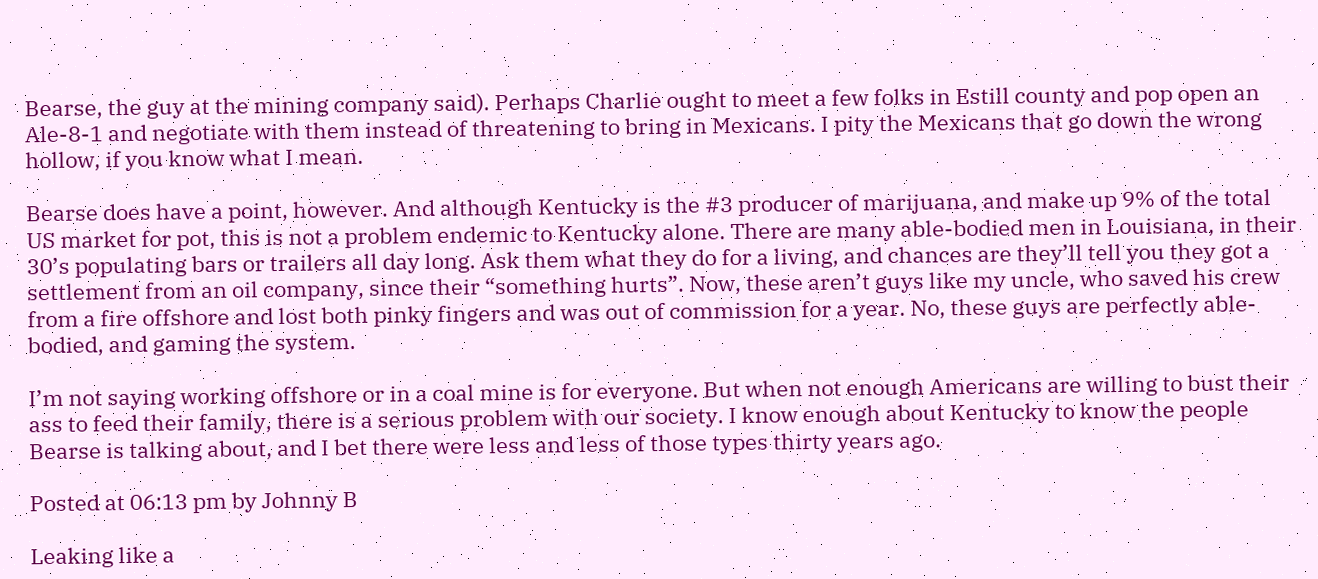Bearse, the guy at the mining company said). Perhaps Charlie ought to meet a few folks in Estill county and pop open an Ale-8-1 and negotiate with them instead of threatening to bring in Mexicans. I pity the Mexicans that go down the wrong hollow, if you know what I mean.

Bearse does have a point, however. And although Kentucky is the #3 producer of marijuana, and make up 9% of the total US market for pot, this is not a problem endemic to Kentucky alone. There are many able-bodied men in Louisiana, in their 30’s populating bars or trailers all day long. Ask them what they do for a living, and chances are they’ll tell you they got a settlement from an oil company, since their “something hurts”. Now, these aren’t guys like my uncle, who saved his crew from a fire offshore and lost both pinky fingers and was out of commission for a year. No, these guys are perfectly able-bodied, and gaming the system.

I’m not saying working offshore or in a coal mine is for everyone. But when not enough Americans are willing to bust their ass to feed their family, there is a serious problem with our society. I know enough about Kentucky to know the people Bearse is talking about, and I bet there were less and less of those types thirty years ago.

Posted at 06:13 pm by Johnny B

Leaking like a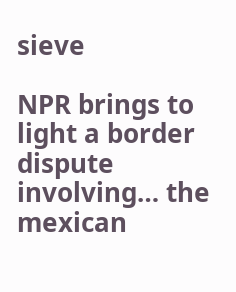sieve

NPR brings to light a border dispute involving… the mexican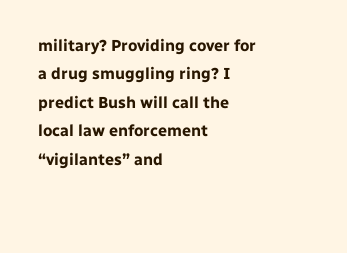military? Providing cover for a drug smuggling ring? I predict Bush will call the local law enforcement “vigilantes” and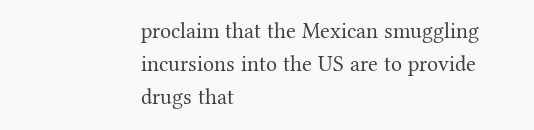proclaim that the Mexican smuggling incursions into the US are to provide drugs that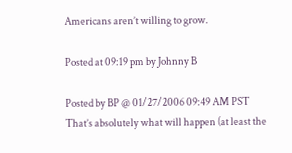Americans aren’t willing to grow.

Posted at 09:19 pm by Johnny B

Posted by BP @ 01/27/2006 09:49 AM PST
That’s absolutely what will happen (at least the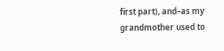first part), and–as my grandmother used to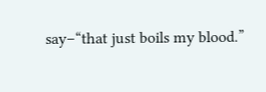say–“that just boils my blood.”